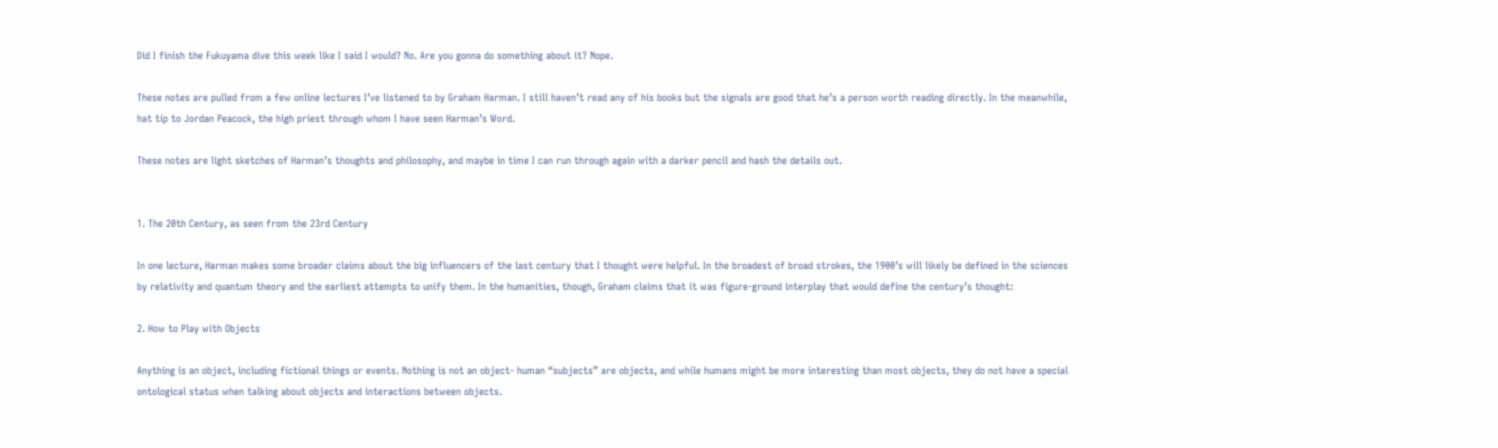Did I finish the Fukuyama dive this week like I said I would? No. Are you gonna do something about it? Nope.

These notes are pulled from a few online lectures I’ve listened to by Graham Harman. I still haven’t read any of his books but the signals are good that he’s a person worth reading directly. In the meanwhile, hat tip to Jordan Peacock, the high priest through whom I have seen Harman’s Word.

These notes are light sketches of Harman’s thoughts and philosophy, and maybe in time I can run through again with a darker pencil and hash the details out.


1. The 20th Century, as seen from the 23rd Century

In one lecture, Harman makes some broader claims about the big influencers of the last century that I thought were helpful. In the broadest of broad strokes, the 1900’s will likely be defined in the sciences by relativity and quantum theory and the earliest attempts to unify them. In the humanities, though, Graham claims that it was figure-ground interplay that would define the century’s thought:

2. How to Play with Objects

Anything is an object, including fictional things or events. Nothing is not an object- human “subjects” are objects, and while humans might be more interesting than most objects, they do not have a special ontological status when talking about objects and interactions between objects.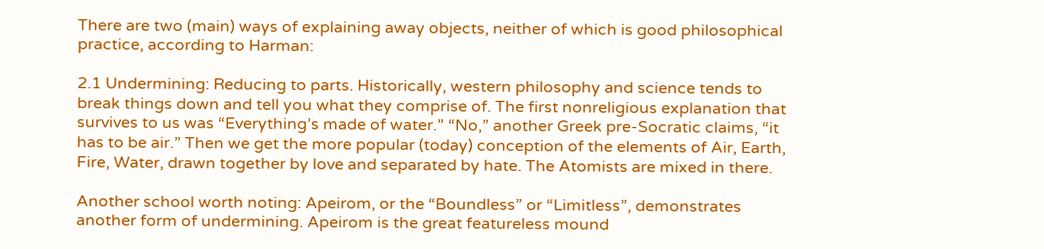There are two (main) ways of explaining away objects, neither of which is good philosophical practice, according to Harman:

2.1 Undermining: Reducing to parts. Historically, western philosophy and science tends to break things down and tell you what they comprise of. The first nonreligious explanation that survives to us was “Everything’s made of water.” “No,” another Greek pre-Socratic claims, “it has to be air.” Then we get the more popular (today) conception of the elements of Air, Earth, Fire, Water, drawn together by love and separated by hate. The Atomists are mixed in there.

Another school worth noting: Apeirom, or the “Boundless” or “Limitless”, demonstrates another form of undermining. Apeirom is the great featureless mound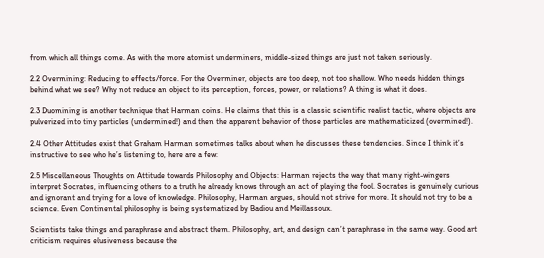from which all things come. As with the more atomist underminers, middle-sized things are just not taken seriously.

2.2 Overmining: Reducing to effects/force. For the Overminer, objects are too deep, not too shallow. Who needs hidden things behind what we see? Why not reduce an object to its perception, forces, power, or relations? A thing is what it does.

2.3 Duomining is another technique that Harman coins. He claims that this is a classic scientific realist tactic, where objects are pulverized into tiny particles (undermined!) and then the apparent behavior of those particles are mathematicized (overmined!).

2.4 Other Attitudes exist that Graham Harman sometimes talks about when he discusses these tendencies. Since I think it’s instructive to see who he’s listening to, here are a few:

2.5 Miscellaneous Thoughts on Attitude towards Philosophy and Objects: Harman rejects the way that many right-wingers interpret Socrates, influencing others to a truth he already knows through an act of playing the fool. Socrates is genuinely curious and ignorant and trying for a love of knowledge. Philosophy, Harman argues, should not strive for more. It should not try to be a science. Even Continental philosophy is being systematized by Badiou and Meillassoux.

Scientists take things and paraphrase and abstract them. Philosophy, art, and design can’t paraphrase in the same way. Good art criticism requires elusiveness because the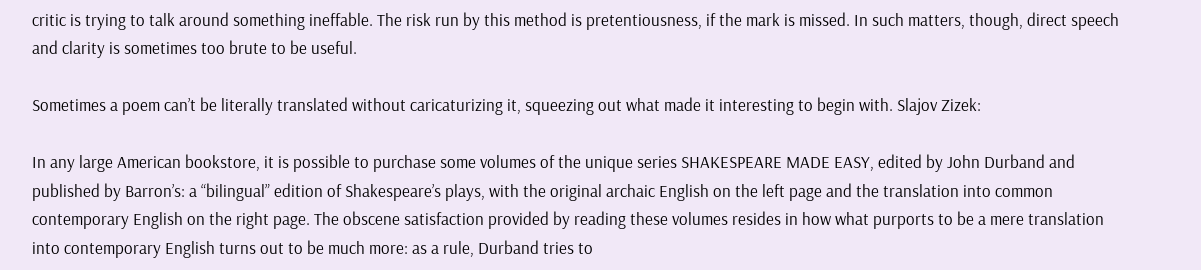critic is trying to talk around something ineffable. The risk run by this method is pretentiousness, if the mark is missed. In such matters, though, direct speech and clarity is sometimes too brute to be useful.

Sometimes a poem can’t be literally translated without caricaturizing it, squeezing out what made it interesting to begin with. Slajov Zizek:

In any large American bookstore, it is possible to purchase some volumes of the unique series SHAKESPEARE MADE EASY, edited by John Durband and published by Barron’s: a “bilingual” edition of Shakespeare’s plays, with the original archaic English on the left page and the translation into common contemporary English on the right page. The obscene satisfaction provided by reading these volumes resides in how what purports to be a mere translation into contemporary English turns out to be much more: as a rule, Durband tries to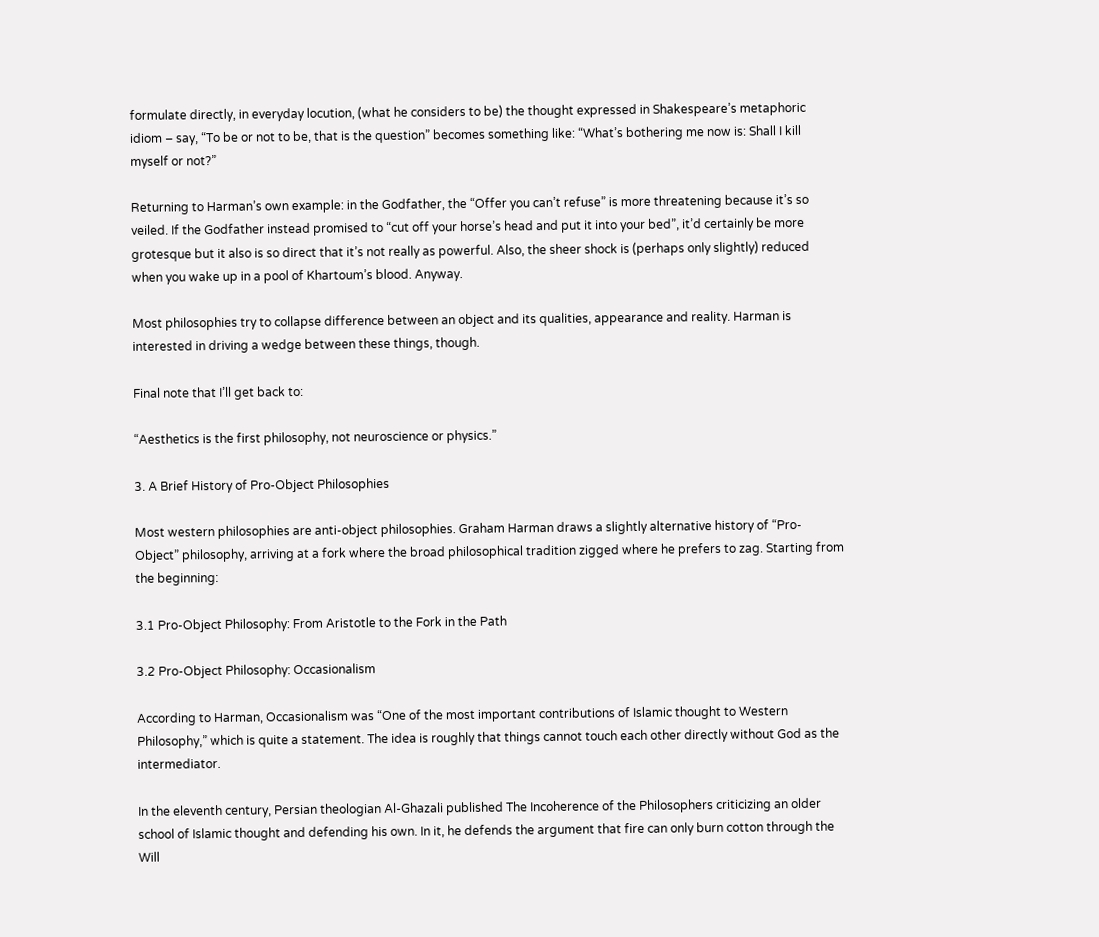formulate directly, in everyday locution, (what he considers to be) the thought expressed in Shakespeare’s metaphoric idiom – say, “To be or not to be, that is the question” becomes something like: “What’s bothering me now is: Shall I kill myself or not?”

Returning to Harman’s own example: in the Godfather, the “Offer you can’t refuse” is more threatening because it’s so veiled. If the Godfather instead promised to “cut off your horse’s head and put it into your bed”, it’d certainly be more grotesque but it also is so direct that it’s not really as powerful. Also, the sheer shock is (perhaps only slightly) reduced when you wake up in a pool of Khartoum’s blood. Anyway.

Most philosophies try to collapse difference between an object and its qualities, appearance and reality. Harman is interested in driving a wedge between these things, though.

Final note that I’ll get back to:

“Aesthetics is the first philosophy, not neuroscience or physics.”

3. A Brief History of Pro-Object Philosophies

Most western philosophies are anti-object philosophies. Graham Harman draws a slightly alternative history of “Pro-Object” philosophy, arriving at a fork where the broad philosophical tradition zigged where he prefers to zag. Starting from the beginning:

3.1 Pro-Object Philosophy: From Aristotle to the Fork in the Path

3.2 Pro-Object Philosophy: Occasionalism

According to Harman, Occasionalism was “One of the most important contributions of Islamic thought to Western Philosophy,” which is quite a statement. The idea is roughly that things cannot touch each other directly without God as the intermediator.

In the eleventh century, Persian theologian Al-Ghazali published The Incoherence of the Philosophers criticizing an older school of Islamic thought and defending his own. In it, he defends the argument that fire can only burn cotton through the Will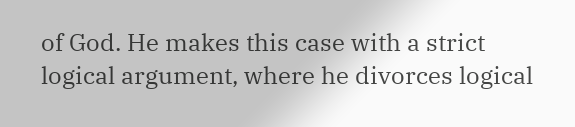of God. He makes this case with a strict logical argument, where he divorces logical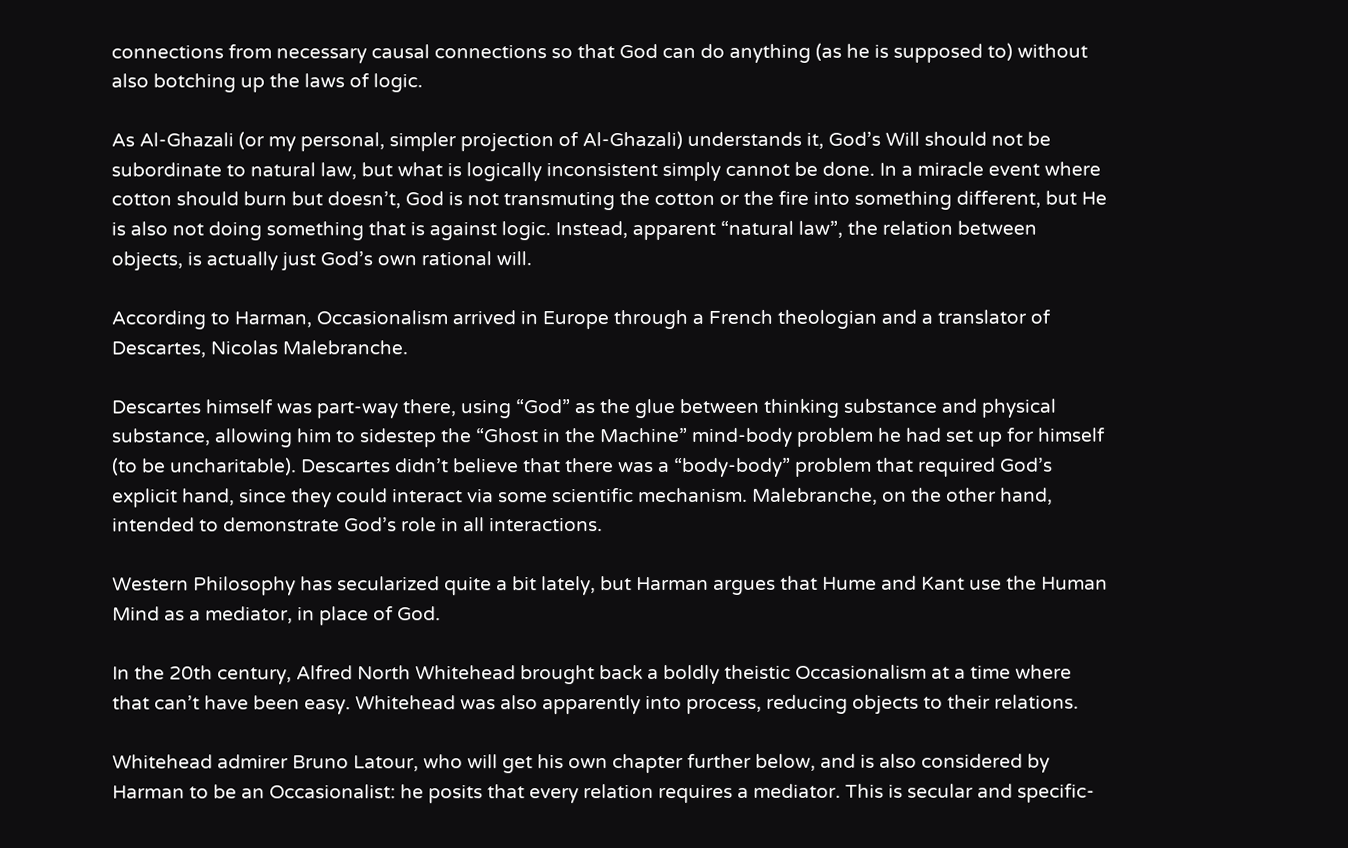connections from necessary causal connections so that God can do anything (as he is supposed to) without also botching up the laws of logic.

As Al-Ghazali (or my personal, simpler projection of Al-Ghazali) understands it, God’s Will should not be subordinate to natural law, but what is logically inconsistent simply cannot be done. In a miracle event where cotton should burn but doesn’t, God is not transmuting the cotton or the fire into something different, but He is also not doing something that is against logic. Instead, apparent “natural law”, the relation between objects, is actually just God’s own rational will.

According to Harman, Occasionalism arrived in Europe through a French theologian and a translator of Descartes, Nicolas Malebranche.

Descartes himself was part-way there, using “God” as the glue between thinking substance and physical substance, allowing him to sidestep the “Ghost in the Machine” mind-body problem he had set up for himself (to be uncharitable). Descartes didn’t believe that there was a “body-body” problem that required God’s explicit hand, since they could interact via some scientific mechanism. Malebranche, on the other hand, intended to demonstrate God’s role in all interactions.

Western Philosophy has secularized quite a bit lately, but Harman argues that Hume and Kant use the Human Mind as a mediator, in place of God.

In the 20th century, Alfred North Whitehead brought back a boldly theistic Occasionalism at a time where that can’t have been easy. Whitehead was also apparently into process, reducing objects to their relations.

Whitehead admirer Bruno Latour, who will get his own chapter further below, and is also considered by Harman to be an Occasionalist: he posits that every relation requires a mediator. This is secular and specific-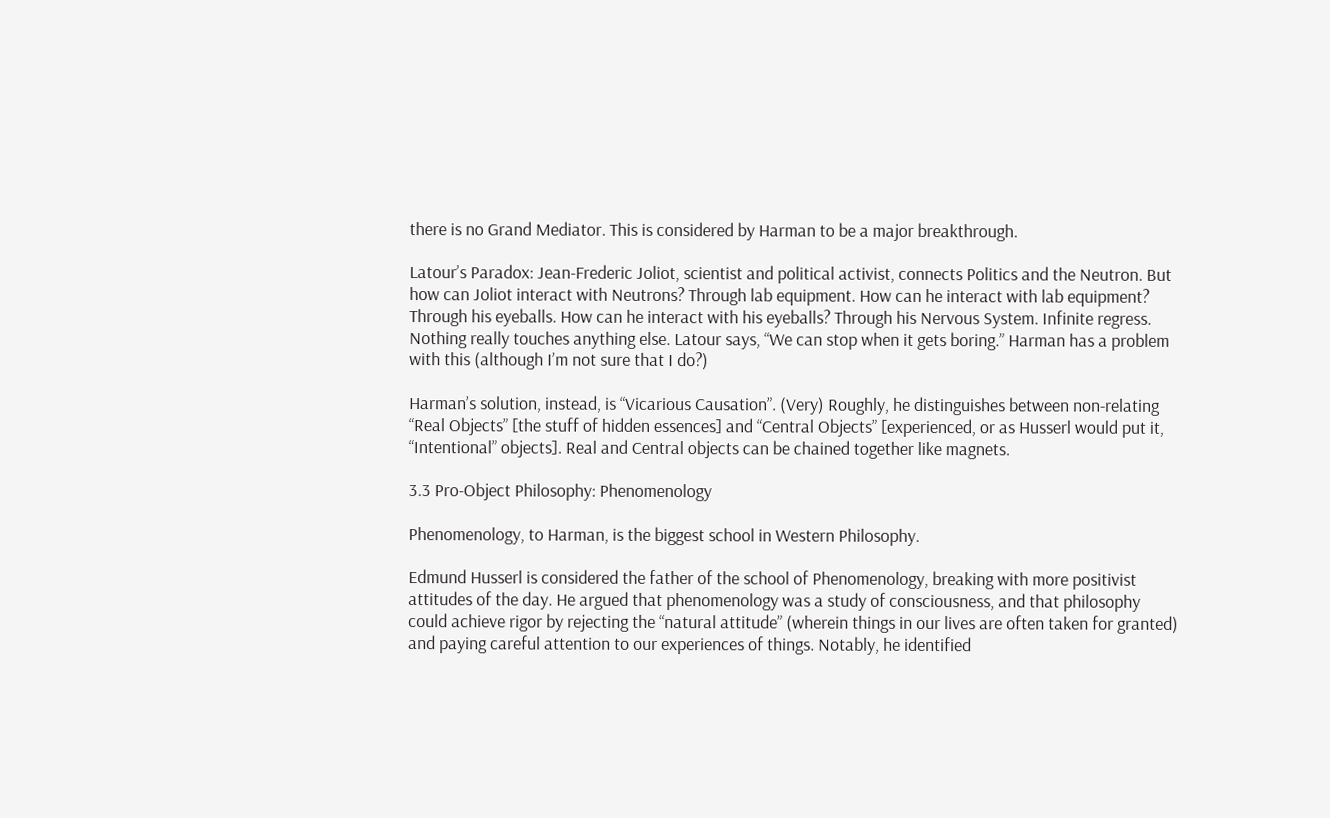there is no Grand Mediator. This is considered by Harman to be a major breakthrough.

Latour’s Paradox: Jean-Frederic Joliot, scientist and political activist, connects Politics and the Neutron. But how can Joliot interact with Neutrons? Through lab equipment. How can he interact with lab equipment? Through his eyeballs. How can he interact with his eyeballs? Through his Nervous System. Infinite regress. Nothing really touches anything else. Latour says, “We can stop when it gets boring.” Harman has a problem with this (although I’m not sure that I do?)

Harman’s solution, instead, is “Vicarious Causation”. (Very) Roughly, he distinguishes between non-relating “Real Objects” [the stuff of hidden essences] and “Central Objects” [experienced, or as Husserl would put it, “Intentional” objects]. Real and Central objects can be chained together like magnets.

3.3 Pro-Object Philosophy: Phenomenology

Phenomenology, to Harman, is the biggest school in Western Philosophy.

Edmund Husserl is considered the father of the school of Phenomenology, breaking with more positivist attitudes of the day. He argued that phenomenology was a study of consciousness, and that philosophy could achieve rigor by rejecting the “natural attitude” (wherein things in our lives are often taken for granted) and paying careful attention to our experiences of things. Notably, he identified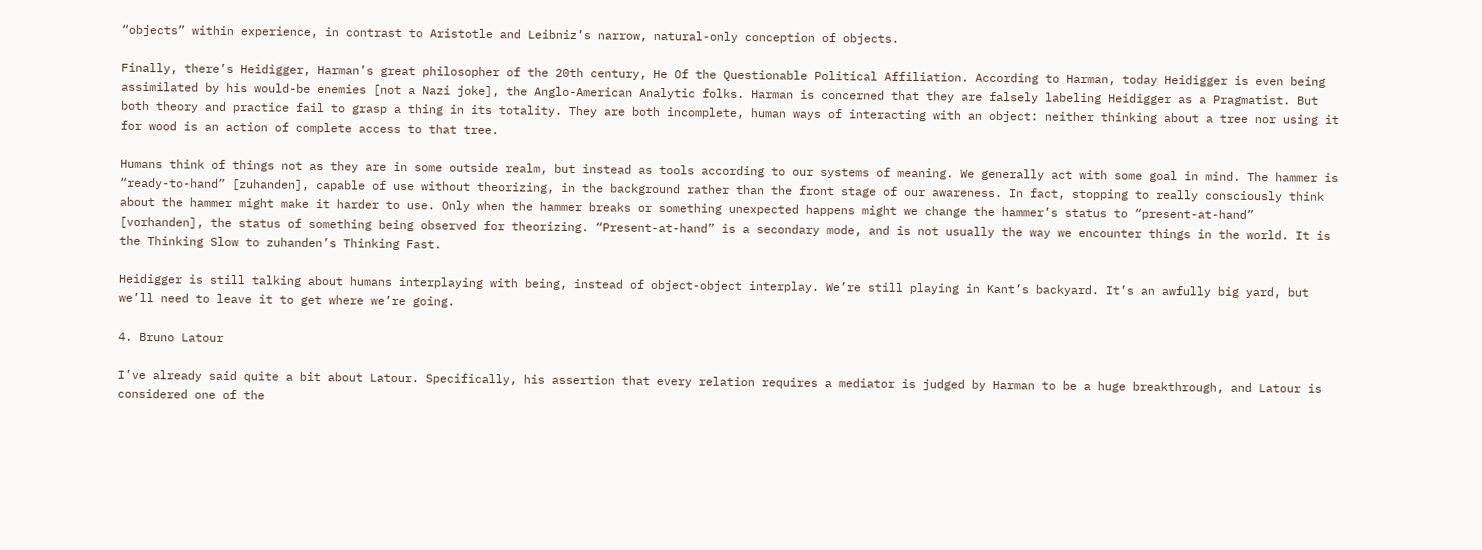“objects” within experience, in contrast to Aristotle and Leibniz’s narrow, natural-only conception of objects.

Finally, there’s Heidigger, Harman’s great philosopher of the 20th century, He Of the Questionable Political Affiliation. According to Harman, today Heidigger is even being assimilated by his would-be enemies [not a Nazi joke], the Anglo-American Analytic folks. Harman is concerned that they are falsely labeling Heidigger as a Pragmatist. But both theory and practice fail to grasp a thing in its totality. They are both incomplete, human ways of interacting with an object: neither thinking about a tree nor using it for wood is an action of complete access to that tree.

Humans think of things not as they are in some outside realm, but instead as tools according to our systems of meaning. We generally act with some goal in mind. The hammer is “ready-to-hand” [zuhanden], capable of use without theorizing, in the background rather than the front stage of our awareness. In fact, stopping to really consciously think about the hammer might make it harder to use. Only when the hammer breaks or something unexpected happens might we change the hammer’s status to “present-at-hand” [vorhanden], the status of something being observed for theorizing. “Present-at-hand” is a secondary mode, and is not usually the way we encounter things in the world. It is the Thinking Slow to zuhanden’s Thinking Fast.

Heidigger is still talking about humans interplaying with being, instead of object-object interplay. We’re still playing in Kant’s backyard. It’s an awfully big yard, but we’ll need to leave it to get where we’re going.

4. Bruno Latour

I’ve already said quite a bit about Latour. Specifically, his assertion that every relation requires a mediator is judged by Harman to be a huge breakthrough, and Latour is considered one of the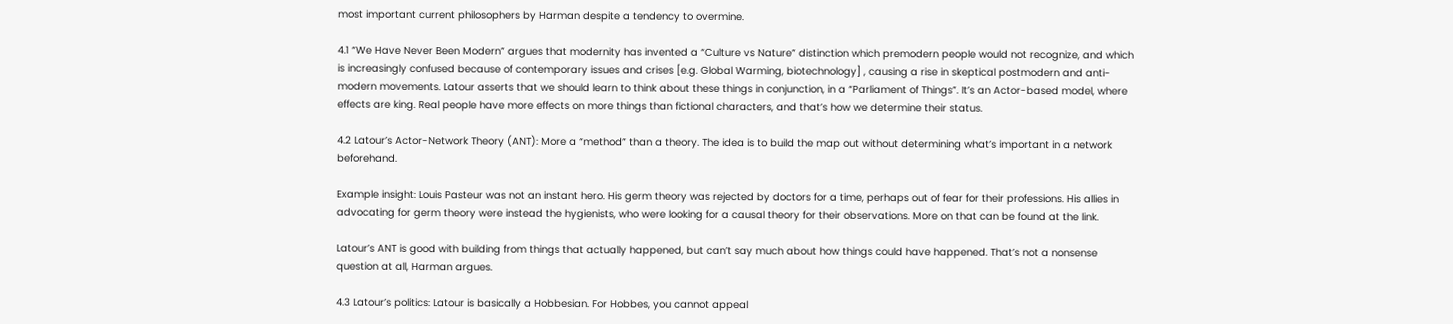most important current philosophers by Harman despite a tendency to overmine.

4.1 “We Have Never Been Modern” argues that modernity has invented a “Culture vs Nature” distinction which premodern people would not recognize, and which is increasingly confused because of contemporary issues and crises [e.g. Global Warming, biotechnology] , causing a rise in skeptical postmodern and anti-modern movements. Latour asserts that we should learn to think about these things in conjunction, in a “Parliament of Things”. It’s an Actor-based model, where effects are king. Real people have more effects on more things than fictional characters, and that’s how we determine their status.

4.2 Latour’s Actor-Network Theory (ANT): More a “method” than a theory. The idea is to build the map out without determining what’s important in a network beforehand.

Example insight: Louis Pasteur was not an instant hero. His germ theory was rejected by doctors for a time, perhaps out of fear for their professions. His allies in advocating for germ theory were instead the hygienists, who were looking for a causal theory for their observations. More on that can be found at the link.

Latour’s ANT is good with building from things that actually happened, but can’t say much about how things could have happened. That’s not a nonsense question at all, Harman argues.

4.3 Latour’s politics: Latour is basically a Hobbesian. For Hobbes, you cannot appeal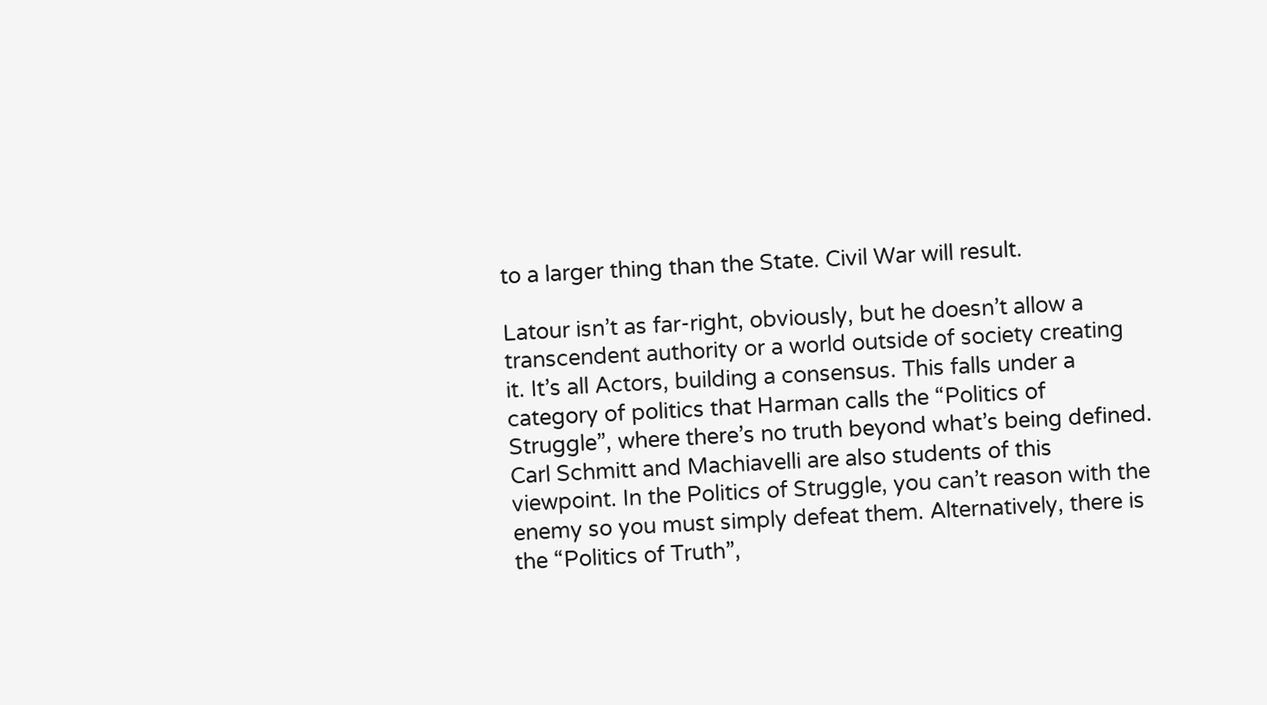to a larger thing than the State. Civil War will result.

Latour isn’t as far-right, obviously, but he doesn’t allow a transcendent authority or a world outside of society creating it. It’s all Actors, building a consensus. This falls under a category of politics that Harman calls the “Politics of Struggle”, where there’s no truth beyond what’s being defined. Carl Schmitt and Machiavelli are also students of this viewpoint. In the Politics of Struggle, you can’t reason with the enemy so you must simply defeat them. Alternatively, there is the “Politics of Truth”,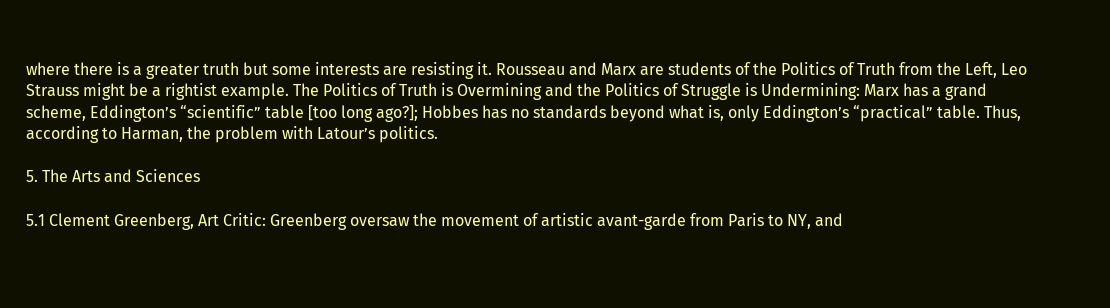where there is a greater truth but some interests are resisting it. Rousseau and Marx are students of the Politics of Truth from the Left, Leo Strauss might be a rightist example. The Politics of Truth is Overmining and the Politics of Struggle is Undermining: Marx has a grand scheme, Eddington’s “scientific” table [too long ago?]; Hobbes has no standards beyond what is, only Eddington’s “practical” table. Thus, according to Harman, the problem with Latour’s politics.

5. The Arts and Sciences

5.1 Clement Greenberg, Art Critic: Greenberg oversaw the movement of artistic avant-garde from Paris to NY, and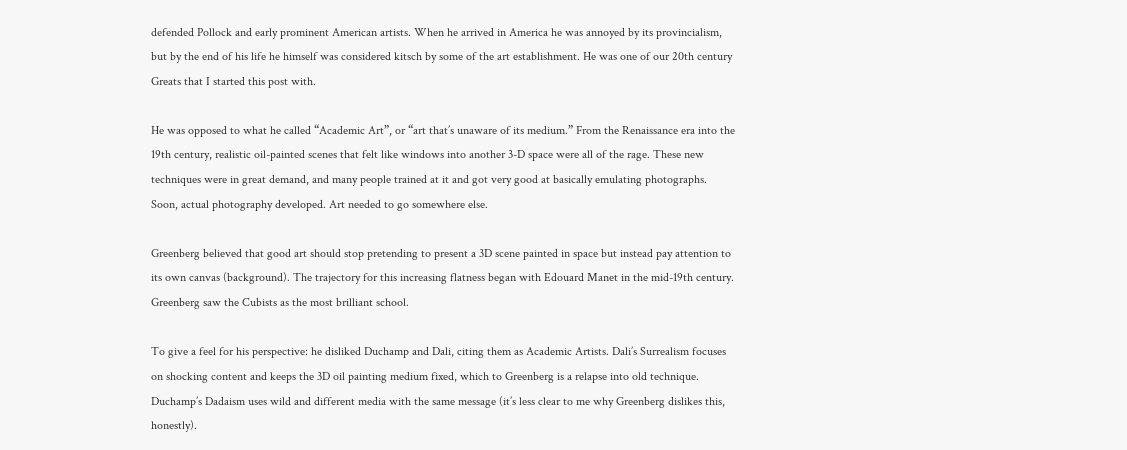defended Pollock and early prominent American artists. When he arrived in America he was annoyed by its provincialism, but by the end of his life he himself was considered kitsch by some of the art establishment. He was one of our 20th century Greats that I started this post with.

He was opposed to what he called “Academic Art”, or “art that’s unaware of its medium.” From the Renaissance era into the 19th century, realistic oil-painted scenes that felt like windows into another 3-D space were all of the rage. These new techniques were in great demand, and many people trained at it and got very good at basically emulating photographs. Soon, actual photography developed. Art needed to go somewhere else.

Greenberg believed that good art should stop pretending to present a 3D scene painted in space but instead pay attention to its own canvas (background). The trajectory for this increasing flatness began with Edouard Manet in the mid-19th century. Greenberg saw the Cubists as the most brilliant school.

To give a feel for his perspective: he disliked Duchamp and Dali, citing them as Academic Artists. Dali’s Surrealism focuses on shocking content and keeps the 3D oil painting medium fixed, which to Greenberg is a relapse into old technique. Duchamp’s Dadaism uses wild and different media with the same message (it’s less clear to me why Greenberg dislikes this, honestly).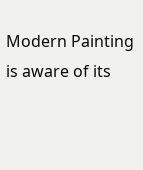Modern Painting is aware of its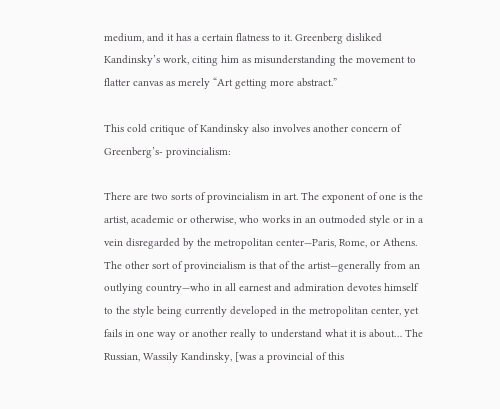medium, and it has a certain flatness to it. Greenberg disliked Kandinsky’s work, citing him as misunderstanding the movement to flatter canvas as merely “Art getting more abstract.”

This cold critique of Kandinsky also involves another concern of Greenberg’s- provincialism:

There are two sorts of provincialism in art. The exponent of one is the artist, academic or otherwise, who works in an outmoded style or in a vein disregarded by the metropolitan center—Paris, Rome, or Athens. The other sort of provincialism is that of the artist—generally from an outlying country—who in all earnest and admiration devotes himself to the style being currently developed in the metropolitan center, yet fails in one way or another really to understand what it is about… The Russian, Wassily Kandinsky, [was a provincial of this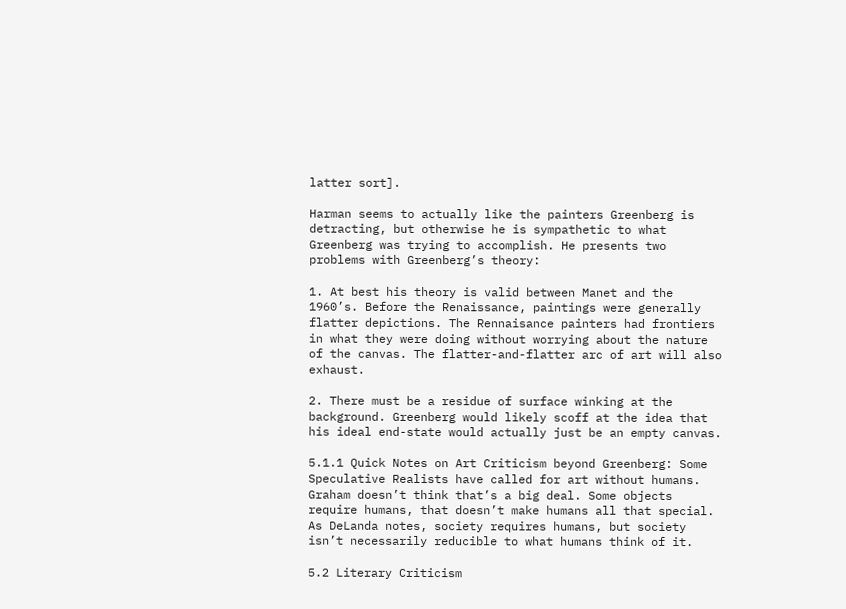latter sort].

Harman seems to actually like the painters Greenberg is detracting, but otherwise he is sympathetic to what Greenberg was trying to accomplish. He presents two problems with Greenberg’s theory:

1. At best his theory is valid between Manet and the 1960’s. Before the Renaissance, paintings were generally flatter depictions. The Rennaisance painters had frontiers in what they were doing without worrying about the nature of the canvas. The flatter-and-flatter arc of art will also exhaust.

2. There must be a residue of surface winking at the background. Greenberg would likely scoff at the idea that his ideal end-state would actually just be an empty canvas.

5.1.1 Quick Notes on Art Criticism beyond Greenberg: Some Speculative Realists have called for art without humans. Graham doesn’t think that’s a big deal. Some objects require humans, that doesn’t make humans all that special. As DeLanda notes, society requires humans, but society isn’t necessarily reducible to what humans think of it.

5.2 Literary Criticism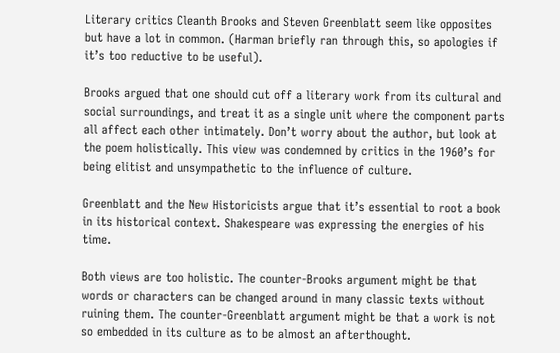Literary critics Cleanth Brooks and Steven Greenblatt seem like opposites but have a lot in common. (Harman briefly ran through this, so apologies if it’s too reductive to be useful).

Brooks argued that one should cut off a literary work from its cultural and social surroundings, and treat it as a single unit where the component parts all affect each other intimately. Don’t worry about the author, but look at the poem holistically. This view was condemned by critics in the 1960’s for being elitist and unsympathetic to the influence of culture.

Greenblatt and the New Historicists argue that it’s essential to root a book in its historical context. Shakespeare was expressing the energies of his time.

Both views are too holistic. The counter-Brooks argument might be that words or characters can be changed around in many classic texts without ruining them. The counter-Greenblatt argument might be that a work is not so embedded in its culture as to be almost an afterthought.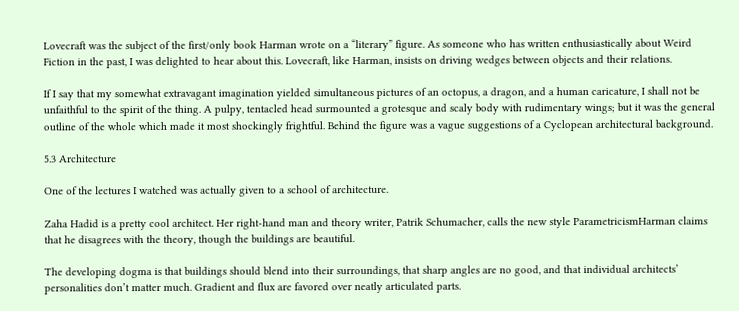Lovecraft was the subject of the first/only book Harman wrote on a “literary” figure. As someone who has written enthusiastically about Weird Fiction in the past, I was delighted to hear about this. Lovecraft, like Harman, insists on driving wedges between objects and their relations.

If I say that my somewhat extravagant imagination yielded simultaneous pictures of an octopus, a dragon, and a human caricature, I shall not be unfaithful to the spirit of the thing. A pulpy, tentacled head surmounted a grotesque and scaly body with rudimentary wings; but it was the general outline of the whole which made it most shockingly frightful. Behind the figure was a vague suggestions of a Cyclopean architectural background.

5.3 Architecture

One of the lectures I watched was actually given to a school of architecture.

Zaha Hadid is a pretty cool architect. Her right-hand man and theory writer, Patrik Schumacher, calls the new style ParametricismHarman claims that he disagrees with the theory, though the buildings are beautiful.

The developing dogma is that buildings should blend into their surroundings, that sharp angles are no good, and that individual architects’ personalities don’t matter much. Gradient and flux are favored over neatly articulated parts.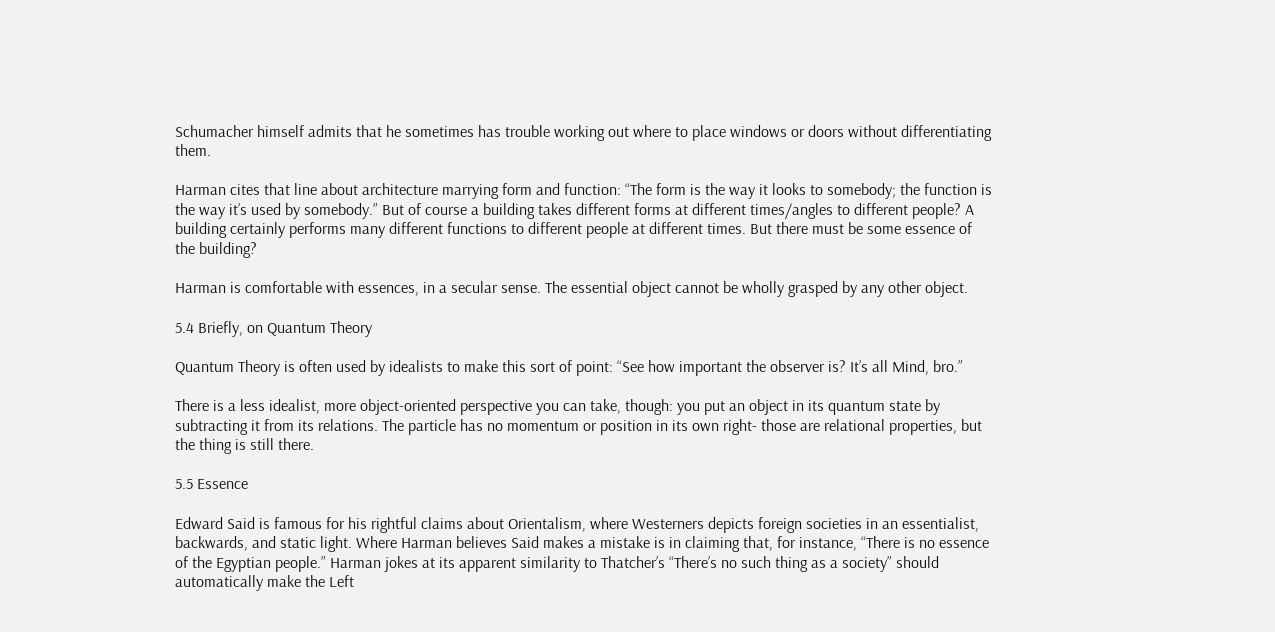Schumacher himself admits that he sometimes has trouble working out where to place windows or doors without differentiating them.

Harman cites that line about architecture marrying form and function: “The form is the way it looks to somebody; the function is the way it’s used by somebody.” But of course a building takes different forms at different times/angles to different people? A building certainly performs many different functions to different people at different times. But there must be some essence of the building?

Harman is comfortable with essences, in a secular sense. The essential object cannot be wholly grasped by any other object.

5.4 Briefly, on Quantum Theory

Quantum Theory is often used by idealists to make this sort of point: “See how important the observer is? It’s all Mind, bro.”

There is a less idealist, more object-oriented perspective you can take, though: you put an object in its quantum state by subtracting it from its relations. The particle has no momentum or position in its own right- those are relational properties, but the thing is still there.

5.5 Essence

Edward Said is famous for his rightful claims about Orientalism, where Westerners depicts foreign societies in an essentialist, backwards, and static light. Where Harman believes Said makes a mistake is in claiming that, for instance, “There is no essence of the Egyptian people.” Harman jokes at its apparent similarity to Thatcher’s “There’s no such thing as a society” should automatically make the Left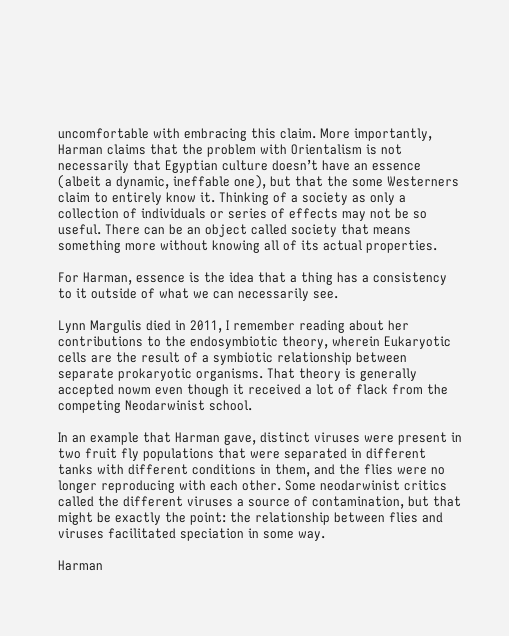uncomfortable with embracing this claim. More importantly, Harman claims that the problem with Orientalism is not necessarily that Egyptian culture doesn’t have an essence (albeit a dynamic, ineffable one), but that the some Westerners claim to entirely know it. Thinking of a society as only a collection of individuals or series of effects may not be so useful. There can be an object called society that means something more without knowing all of its actual properties.

For Harman, essence is the idea that a thing has a consistency to it outside of what we can necessarily see.

Lynn Margulis died in 2011, I remember reading about her contributions to the endosymbiotic theory, wherein Eukaryotic cells are the result of a symbiotic relationship between separate prokaryotic organisms. That theory is generally accepted nowm even though it received a lot of flack from the competing Neodarwinist school.

In an example that Harman gave, distinct viruses were present in two fruit fly populations that were separated in different tanks with different conditions in them, and the flies were no longer reproducing with each other. Some neodarwinist critics called the different viruses a source of contamination, but that might be exactly the point: the relationship between flies and viruses facilitated speciation in some way.

Harman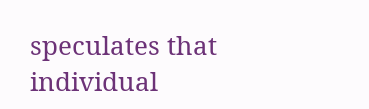speculates that individual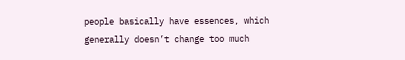people basically have essences, which generally doesn’t change too much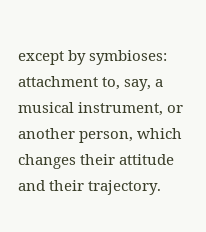except by symbioses: attachment to, say, a musical instrument, or another person, which changes their attitude and their trajectory.